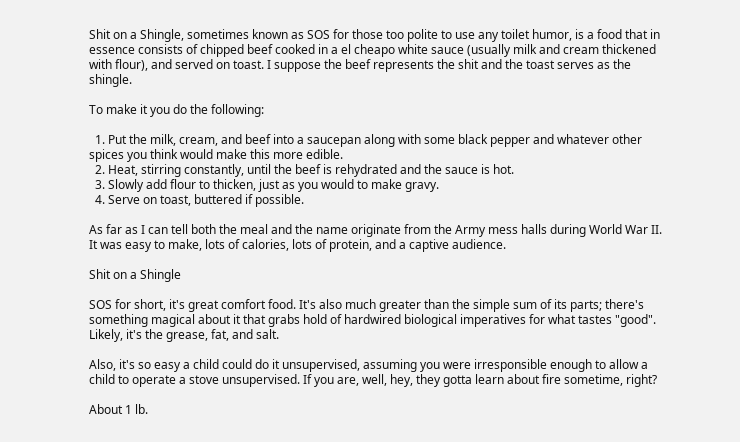Shit on a Shingle, sometimes known as SOS for those too polite to use any toilet humor, is a food that in essence consists of chipped beef cooked in a el cheapo white sauce (usually milk and cream thickened with flour), and served on toast. I suppose the beef represents the shit and the toast serves as the shingle.

To make it you do the following:

  1. Put the milk, cream, and beef into a saucepan along with some black pepper and whatever other spices you think would make this more edible.
  2. Heat, stirring constantly, until the beef is rehydrated and the sauce is hot.
  3. Slowly add flour to thicken, just as you would to make gravy.
  4. Serve on toast, buttered if possible.

As far as I can tell both the meal and the name originate from the Army mess halls during World War II. It was easy to make, lots of calories, lots of protein, and a captive audience.

Shit on a Shingle

SOS for short, it's great comfort food. It's also much greater than the simple sum of its parts; there's something magical about it that grabs hold of hardwired biological imperatives for what tastes "good". Likely, it's the grease, fat, and salt.

Also, it's so easy a child could do it unsupervised, assuming you were irresponsible enough to allow a child to operate a stove unsupervised. If you are, well, hey, they gotta learn about fire sometime, right?

About 1 lb.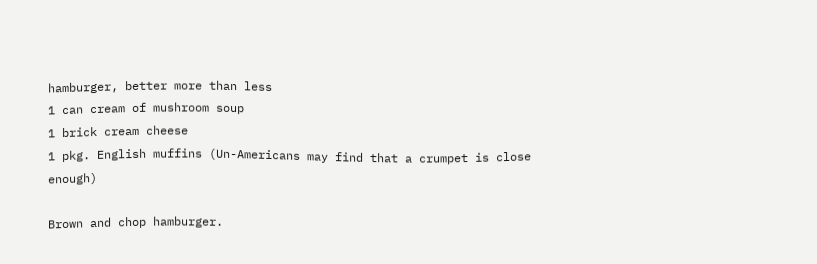hamburger, better more than less
1 can cream of mushroom soup
1 brick cream cheese
1 pkg. English muffins (Un-Americans may find that a crumpet is close enough)

Brown and chop hamburger.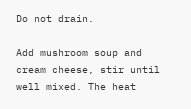Do not drain.

Add mushroom soup and cream cheese, stir until well mixed. The heat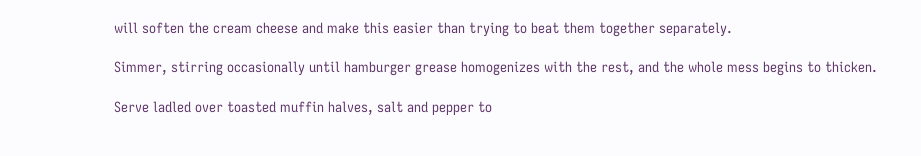will soften the cream cheese and make this easier than trying to beat them together separately.

Simmer, stirring occasionally until hamburger grease homogenizes with the rest, and the whole mess begins to thicken.

Serve ladled over toasted muffin halves, salt and pepper to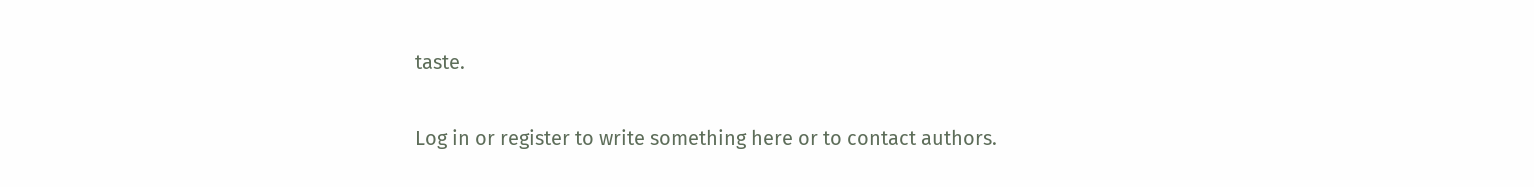taste.

Log in or register to write something here or to contact authors.